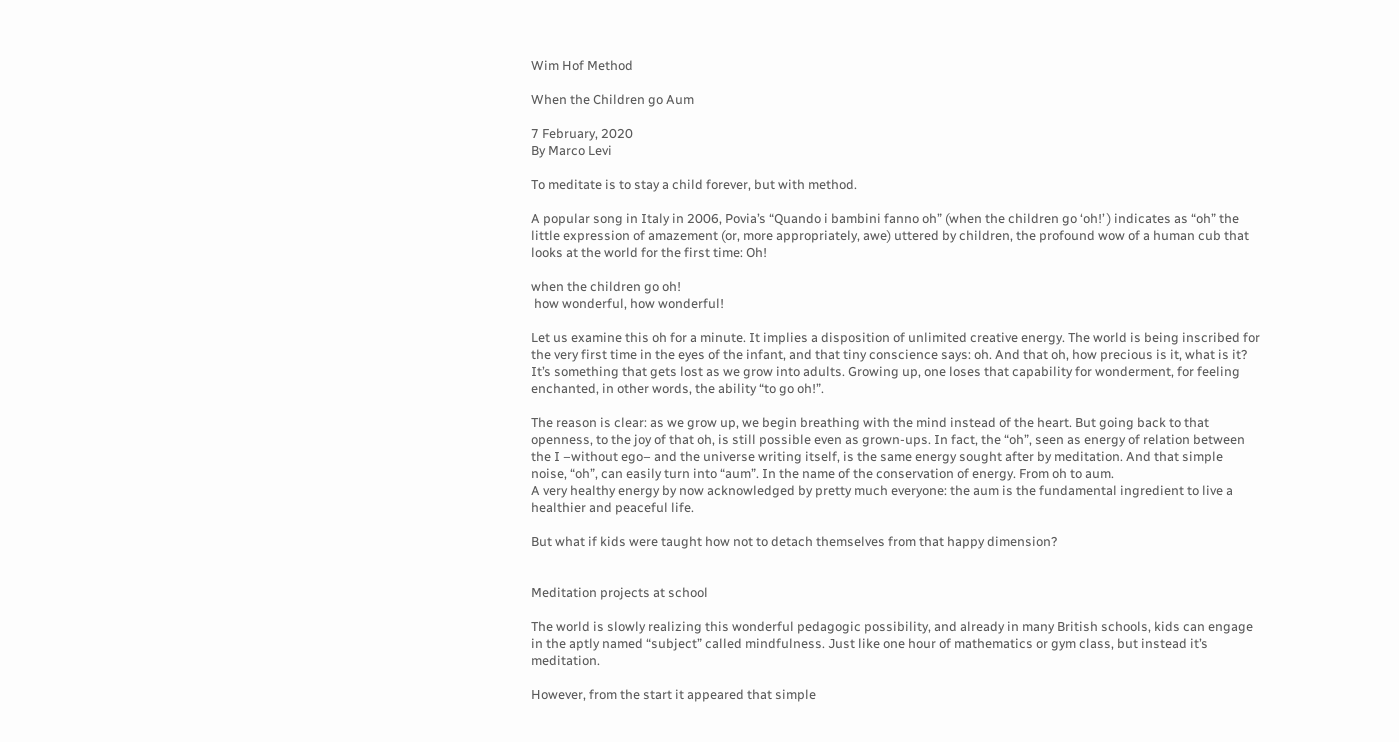Wim Hof Method

When the Children go Aum

7 February, 2020
By Marco Levi

To meditate is to stay a child forever, but with method.

A popular song in Italy in 2006, Povia’s “Quando i bambini fanno oh” (when the children go ‘oh!’ ) indicates as “oh” the little expression of amazement (or, more appropriately, awe) uttered by children, the profound wow of a human cub that looks at the world for the first time: Oh!

when the children go oh!
 how wonderful, how wonderful!

Let us examine this oh for a minute. It implies a disposition of unlimited creative energy. The world is being inscribed for the very first time in the eyes of the infant, and that tiny conscience says: oh. And that oh, how precious is it, what is it? It’s something that gets lost as we grow into adults. Growing up, one loses that capability for wonderment, for feeling enchanted, in other words, the ability “to go oh!”.

The reason is clear: as we grow up, we begin breathing with the mind instead of the heart. But going back to that openness, to the joy of that oh, is still possible even as grown-ups. In fact, the “oh”, seen as energy of relation between the I –without ego– and the universe writing itself, is the same energy sought after by meditation. And that simple noise, “oh”, can easily turn into “aum”. In the name of the conservation of energy. From oh to aum.
A very healthy energy by now acknowledged by pretty much everyone: the aum is the fundamental ingredient to live a healthier and peaceful life.

But what if kids were taught how not to detach themselves from that happy dimension?


Meditation projects at school

The world is slowly realizing this wonderful pedagogic possibility, and already in many British schools, kids can engage in the aptly named “subject” called mindfulness. Just like one hour of mathematics or gym class, but instead it’s meditation.

However, from the start it appeared that simple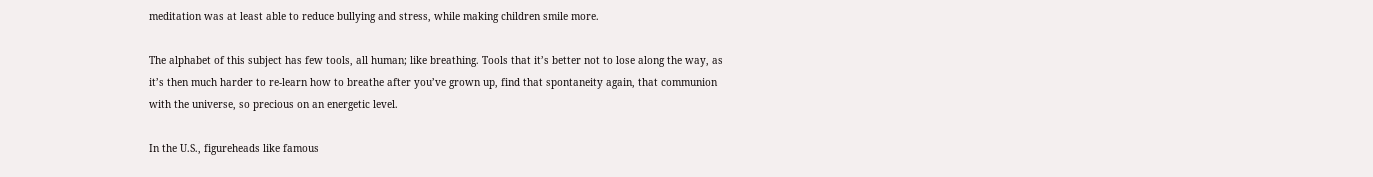meditation was at least able to reduce bullying and stress, while making children smile more.

The alphabet of this subject has few tools, all human; like breathing. Tools that it’s better not to lose along the way, as it’s then much harder to re-learn how to breathe after you’ve grown up, find that spontaneity again, that communion with the universe, so precious on an energetic level.

In the U.S., figureheads like famous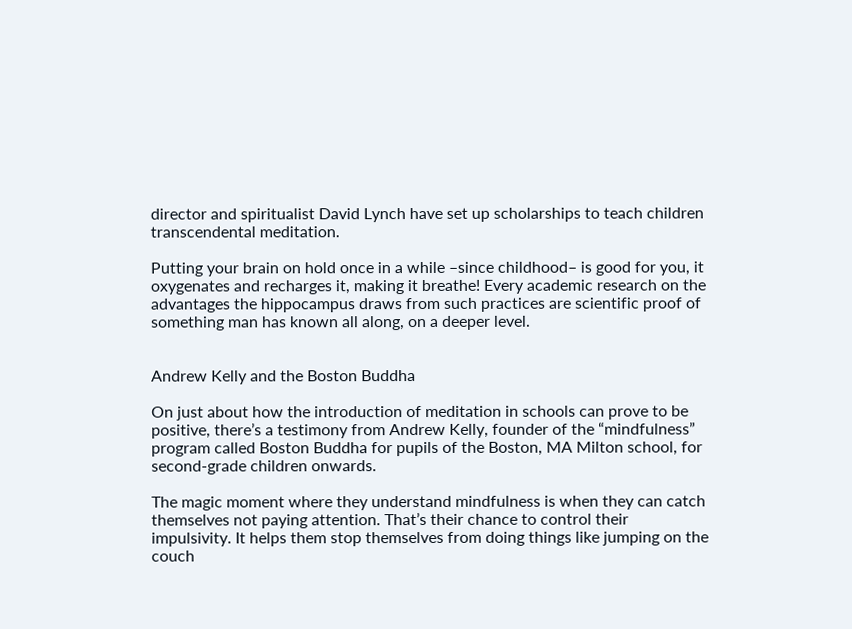director and spiritualist David Lynch have set up scholarships to teach children transcendental meditation.

Putting your brain on hold once in a while –since childhood– is good for you, it oxygenates and recharges it, making it breathe! Every academic research on the advantages the hippocampus draws from such practices are scientific proof of something man has known all along, on a deeper level.


Andrew Kelly and the Boston Buddha

On just about how the introduction of meditation in schools can prove to be positive, there’s a testimony from Andrew Kelly, founder of the “mindfulness” program called Boston Buddha for pupils of the Boston, MA Milton school, for second-grade children onwards.

The magic moment where they understand mindfulness is when they can catch themselves not paying attention. That’s their chance to control their impulsivity. It helps them stop themselves from doing things like jumping on the couch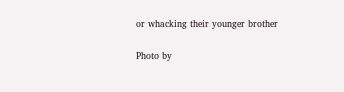or whacking their younger brother

Photo by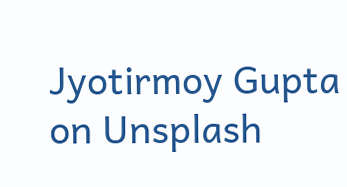Jyotirmoy Gupta on Unsplash